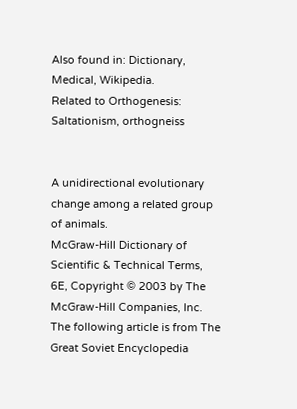Also found in: Dictionary, Medical, Wikipedia.
Related to Orthogenesis: Saltationism, orthogneiss


A unidirectional evolutionary change among a related group of animals.
McGraw-Hill Dictionary of Scientific & Technical Terms, 6E, Copyright © 2003 by The McGraw-Hill Companies, Inc.
The following article is from The Great Soviet Encyclopedia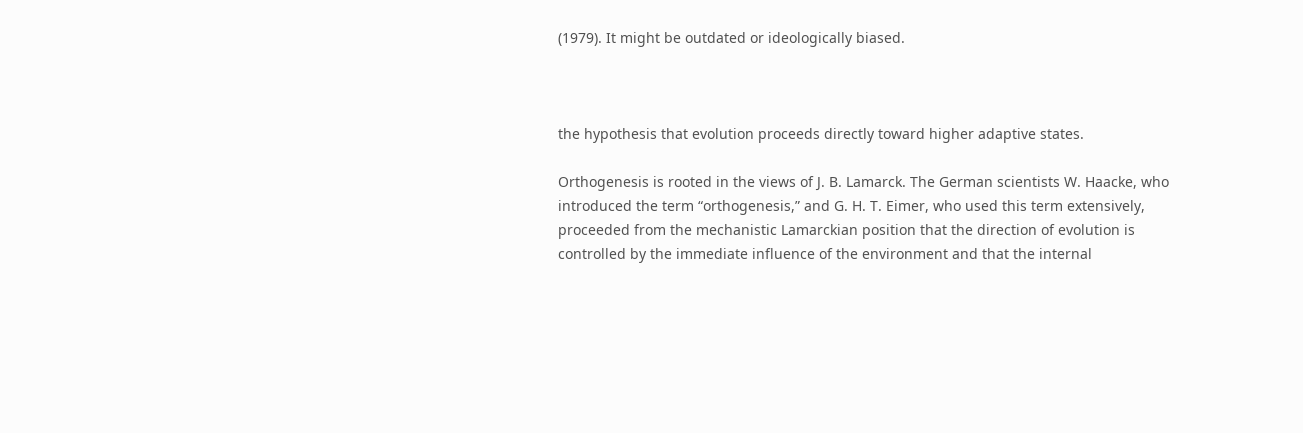(1979). It might be outdated or ideologically biased.



the hypothesis that evolution proceeds directly toward higher adaptive states.

Orthogenesis is rooted in the views of J. B. Lamarck. The German scientists W. Haacke, who introduced the term “orthogenesis,” and G. H. T. Eimer, who used this term extensively, proceeded from the mechanistic Lamarckian position that the direction of evolution is controlled by the immediate influence of the environment and that the internal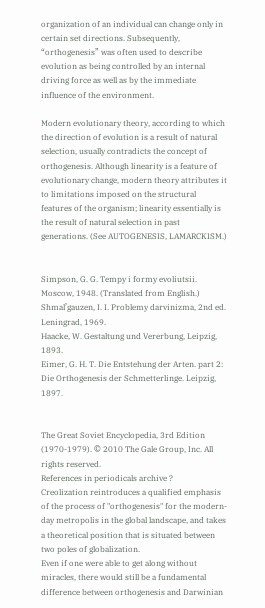organization of an individual can change only in certain set directions. Subsequently, “orthogenesis” was often used to describe evolution as being controlled by an internal driving force as well as by the immediate influence of the environment.

Modern evolutionary theory, according to which the direction of evolution is a result of natural selection, usually contradicts the concept of orthogenesis. Although linearity is a feature of evolutionary change, modern theory attributes it to limitations imposed on the structural features of the organism; linearity essentially is the result of natural selection in past generations. (See AUTOGENESIS, LAMARCKISM.)


Simpson, G. G. Tempy i formy evoliutsii. Moscow, 1948. (Translated from English.)
Shmal’gauzen, I. I. Problemy darvinizma, 2nd ed. Leningrad, 1969.
Haacke, W. Gestaltung und Vererbung, Leipzig, 1893.
Eimer, G. H. T. Die Entstehung der Arten. part 2: Die Orthogenesis der Schmetterlinge. Leipzig, 1897.


The Great Soviet Encyclopedia, 3rd Edition (1970-1979). © 2010 The Gale Group, Inc. All rights reserved.
References in periodicals archive ?
Creolization reintroduces a qualified emphasis of the process of "orthogenesis" for the modern-day metropolis in the global landscape, and takes a theoretical position that is situated between two poles of globalization.
Even if one were able to get along without miracles, there would still be a fundamental difference between orthogenesis and Darwinian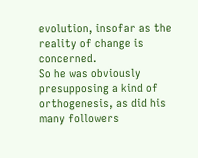evolution, insofar as the reality of change is concerned.
So he was obviously presupposing a kind of orthogenesis, as did his many followers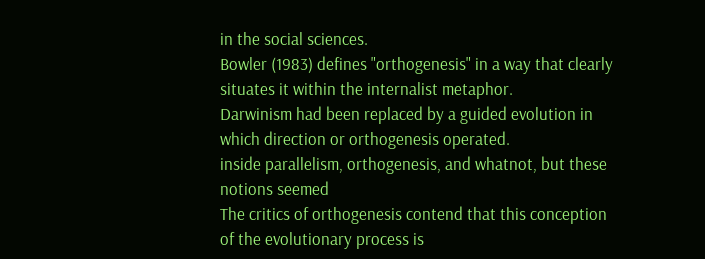in the social sciences.
Bowler (1983) defines "orthogenesis" in a way that clearly situates it within the internalist metaphor.
Darwinism had been replaced by a guided evolution in which direction or orthogenesis operated.
inside parallelism, orthogenesis, and whatnot, but these notions seemed
The critics of orthogenesis contend that this conception of the evolutionary process is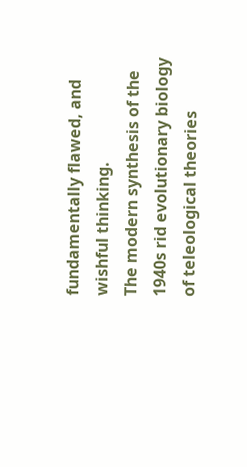fundamentally flawed, and wishful thinking.
The modern synthesis of the 1940s rid evolutionary biology of teleological theories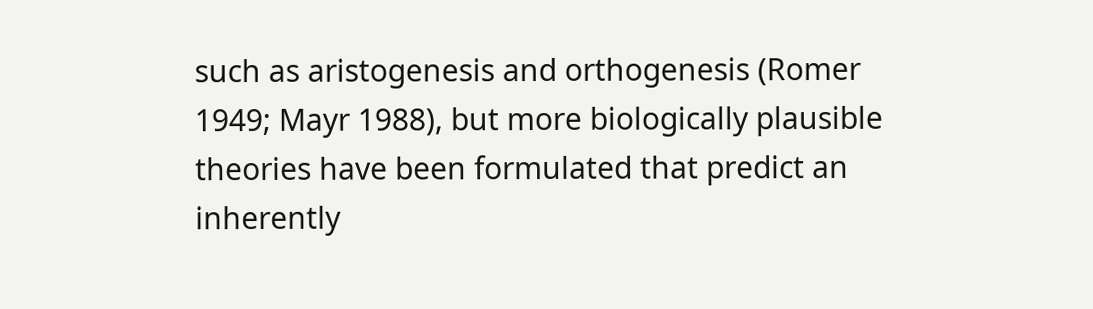such as aristogenesis and orthogenesis (Romer 1949; Mayr 1988), but more biologically plausible theories have been formulated that predict an inherently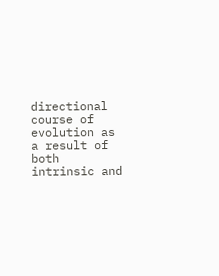directional course of evolution as a result of both intrinsic and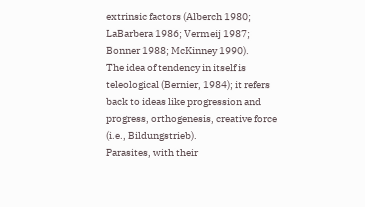extrinsic factors (Alberch 1980; LaBarbera 1986; Vermeij 1987; Bonner 1988; McKinney 1990).
The idea of tendency in itself is teleological (Bernier, 1984); it refers back to ideas like progression and progress, orthogenesis, creative force (i.e., Bildungstrieb).
Parasites, with their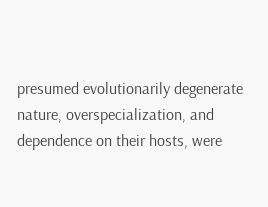presumed evolutionarily degenerate nature, overspecialization, and dependence on their hosts, were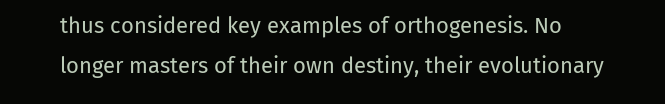thus considered key examples of orthogenesis. No longer masters of their own destiny, their evolutionary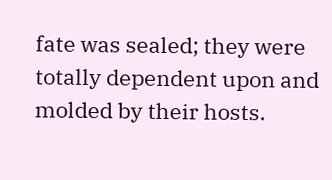fate was sealed; they were totally dependent upon and molded by their hosts.